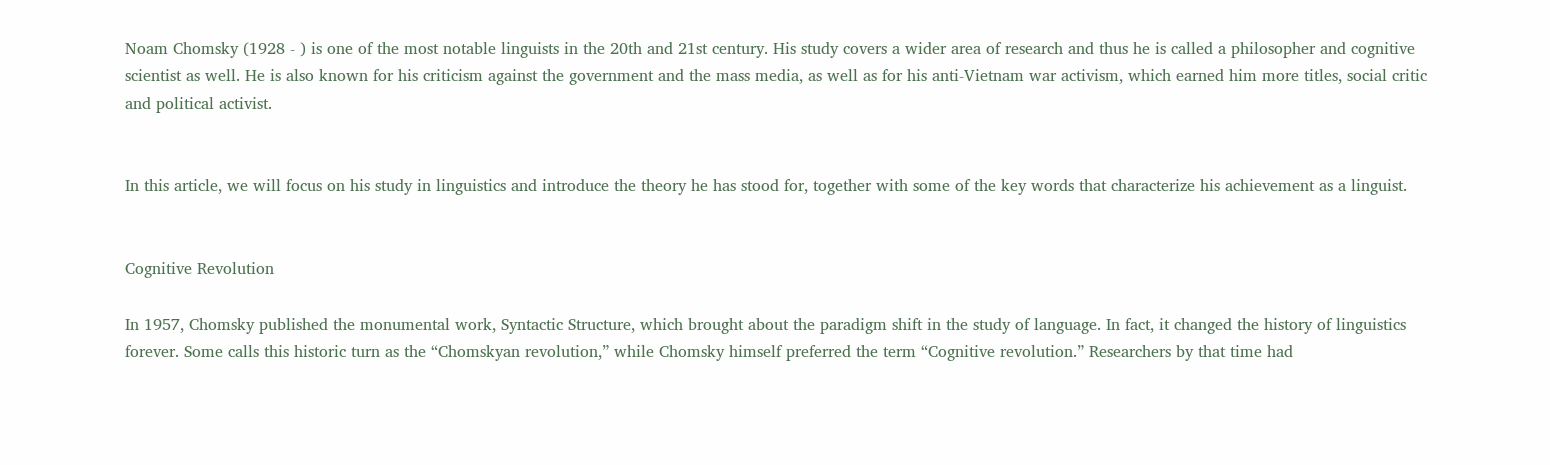Noam Chomsky (1928 - ) is one of the most notable linguists in the 20th and 21st century. His study covers a wider area of research and thus he is called a philosopher and cognitive scientist as well. He is also known for his criticism against the government and the mass media, as well as for his anti-Vietnam war activism, which earned him more titles, social critic and political activist.


In this article, we will focus on his study in linguistics and introduce the theory he has stood for, together with some of the key words that characterize his achievement as a linguist.


Cognitive Revolution

In 1957, Chomsky published the monumental work, Syntactic Structure, which brought about the paradigm shift in the study of language. In fact, it changed the history of linguistics forever. Some calls this historic turn as the “Chomskyan revolution,” while Chomsky himself preferred the term “Cognitive revolution.” Researchers by that time had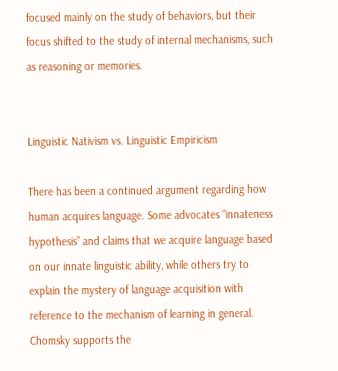focused mainly on the study of behaviors, but their focus shifted to the study of internal mechanisms, such as reasoning or memories.


Linguistic Nativism vs. Linguistic Empiricism

There has been a continued argument regarding how human acquires language. Some advocates “innateness hypothesis” and claims that we acquire language based on our innate linguistic ability, while others try to explain the mystery of language acquisition with reference to the mechanism of learning in general. Chomsky supports the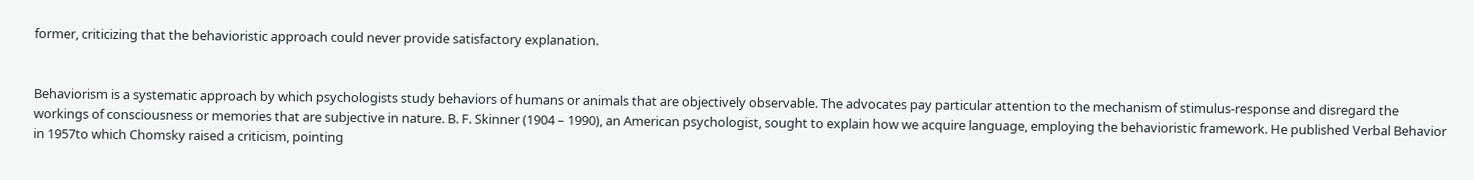former, criticizing that the behavioristic approach could never provide satisfactory explanation.


Behaviorism is a systematic approach by which psychologists study behaviors of humans or animals that are objectively observable. The advocates pay particular attention to the mechanism of stimulus-response and disregard the workings of consciousness or memories that are subjective in nature. B. F. Skinner (1904 – 1990), an American psychologist, sought to explain how we acquire language, employing the behavioristic framework. He published Verbal Behavior in 1957to which Chomsky raised a criticism, pointing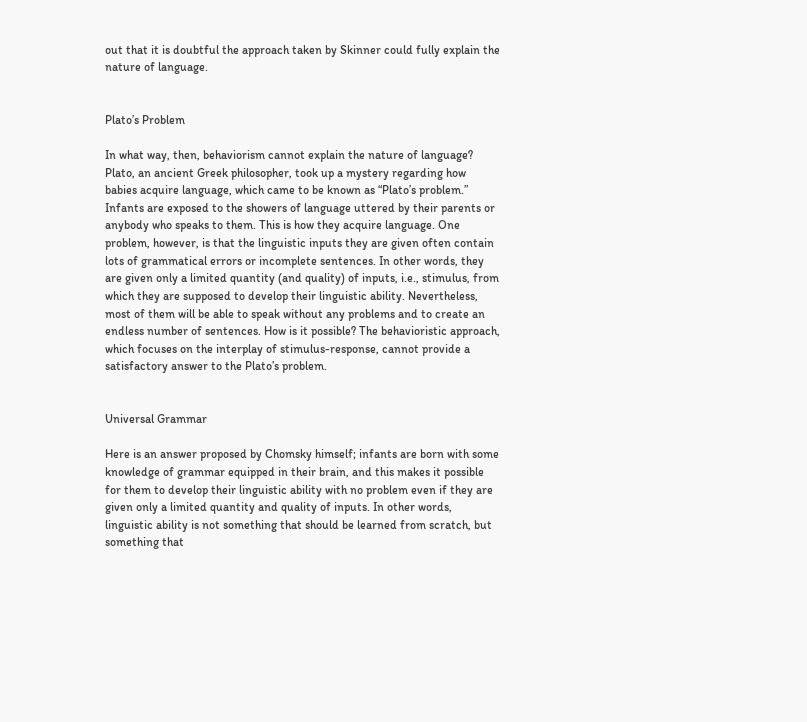out that it is doubtful the approach taken by Skinner could fully explain the nature of language.


Plato’s Problem

In what way, then, behaviorism cannot explain the nature of language? Plato, an ancient Greek philosopher, took up a mystery regarding how babies acquire language, which came to be known as “Plato’s problem.” Infants are exposed to the showers of language uttered by their parents or anybody who speaks to them. This is how they acquire language. One problem, however, is that the linguistic inputs they are given often contain lots of grammatical errors or incomplete sentences. In other words, they are given only a limited quantity (and quality) of inputs, i.e., stimulus, from which they are supposed to develop their linguistic ability. Nevertheless, most of them will be able to speak without any problems and to create an endless number of sentences. How is it possible? The behavioristic approach, which focuses on the interplay of stimulus-response, cannot provide a satisfactory answer to the Plato’s problem.


Universal Grammar

Here is an answer proposed by Chomsky himself; infants are born with some knowledge of grammar equipped in their brain, and this makes it possible for them to develop their linguistic ability with no problem even if they are given only a limited quantity and quality of inputs. In other words, linguistic ability is not something that should be learned from scratch, but something that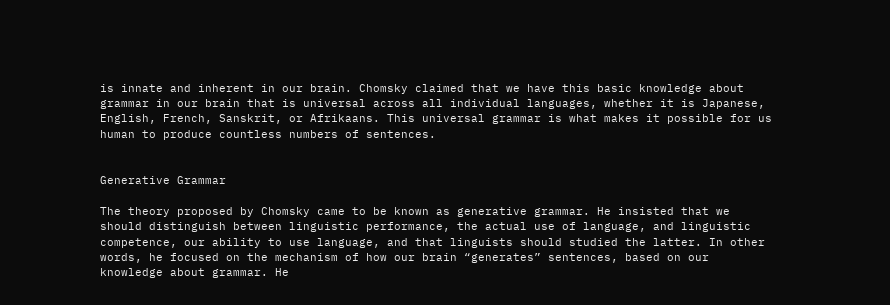is innate and inherent in our brain. Chomsky claimed that we have this basic knowledge about grammar in our brain that is universal across all individual languages, whether it is Japanese, English, French, Sanskrit, or Afrikaans. This universal grammar is what makes it possible for us human to produce countless numbers of sentences.


Generative Grammar

The theory proposed by Chomsky came to be known as generative grammar. He insisted that we should distinguish between linguistic performance, the actual use of language, and linguistic competence, our ability to use language, and that linguists should studied the latter. In other words, he focused on the mechanism of how our brain “generates” sentences, based on our knowledge about grammar. He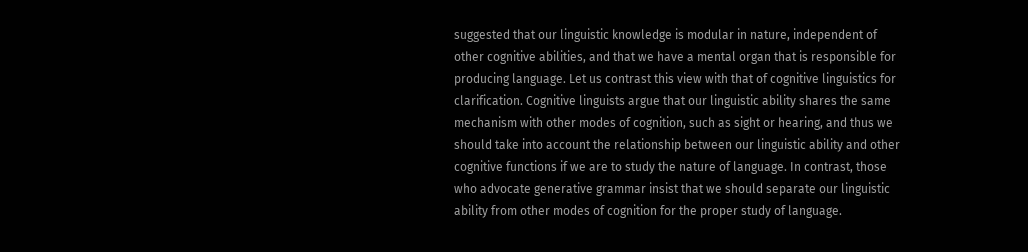suggested that our linguistic knowledge is modular in nature, independent of other cognitive abilities, and that we have a mental organ that is responsible for producing language. Let us contrast this view with that of cognitive linguistics for clarification. Cognitive linguists argue that our linguistic ability shares the same mechanism with other modes of cognition, such as sight or hearing, and thus we should take into account the relationship between our linguistic ability and other cognitive functions if we are to study the nature of language. In contrast, those who advocate generative grammar insist that we should separate our linguistic ability from other modes of cognition for the proper study of language.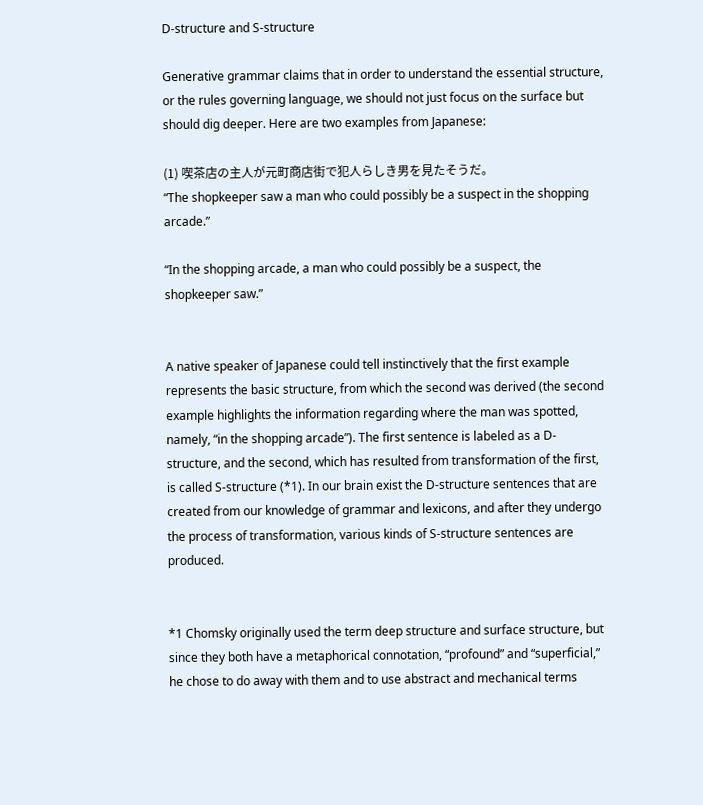D-structure and S-structure

Generative grammar claims that in order to understand the essential structure, or the rules governing language, we should not just focus on the surface but should dig deeper. Here are two examples from Japanese:

(1) 喫茶店の主人が元町商店街で犯人らしき男を見たそうだ。
“The shopkeeper saw a man who could possibly be a suspect in the shopping arcade.”

“In the shopping arcade, a man who could possibly be a suspect, the shopkeeper saw.”


A native speaker of Japanese could tell instinctively that the first example represents the basic structure, from which the second was derived (the second example highlights the information regarding where the man was spotted, namely, “in the shopping arcade”). The first sentence is labeled as a D-structure, and the second, which has resulted from transformation of the first, is called S-structure (*1). In our brain exist the D-structure sentences that are created from our knowledge of grammar and lexicons, and after they undergo the process of transformation, various kinds of S-structure sentences are produced.


*1 Chomsky originally used the term deep structure and surface structure, but since they both have a metaphorical connotation, “profound” and “superficial,” he chose to do away with them and to use abstract and mechanical terms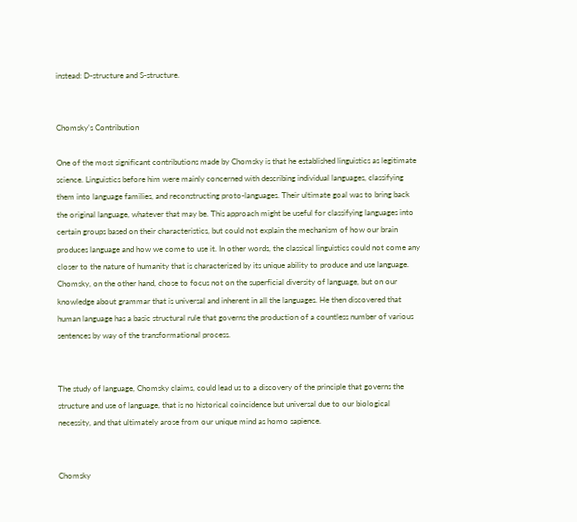instead: D-structure and S-structure.


Chomsky’s Contribution

One of the most significant contributions made by Chomsky is that he established linguistics as legitimate science. Linguistics before him were mainly concerned with describing individual languages, classifying them into language families, and reconstructing proto-languages. Their ultimate goal was to bring back the original language, whatever that may be. This approach might be useful for classifying languages into certain groups based on their characteristics, but could not explain the mechanism of how our brain produces language and how we come to use it. In other words, the classical linguistics could not come any closer to the nature of humanity that is characterized by its unique ability to produce and use language. Chomsky, on the other hand, chose to focus not on the superficial diversity of language, but on our knowledge about grammar that is universal and inherent in all the languages. He then discovered that human language has a basic structural rule that governs the production of a countless number of various sentences by way of the transformational process.


The study of language, Chomsky claims, could lead us to a discovery of the principle that governs the structure and use of language, that is no historical coincidence but universal due to our biological necessity, and that ultimately arose from our unique mind as homo sapience.


Chomsky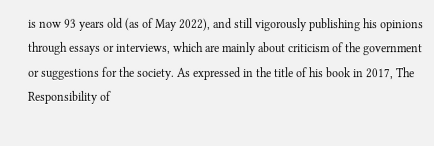is now 93 years old (as of May 2022), and still vigorously publishing his opinions through essays or interviews, which are mainly about criticism of the government or suggestions for the society. As expressed in the title of his book in 2017, The Responsibility of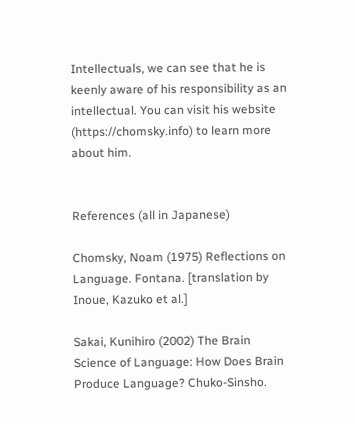Intellectuals, we can see that he is keenly aware of his responsibility as an intellectual. You can visit his website (https://chomsky.info) to learn more about him.


References (all in Japanese)

Chomsky, Noam (1975) Reflections on Language. Fontana. [translation by Inoue, Kazuko et al.]

Sakai, Kunihiro (2002) The Brain Science of Language: How Does Brain Produce Language? Chuko-Sinsho.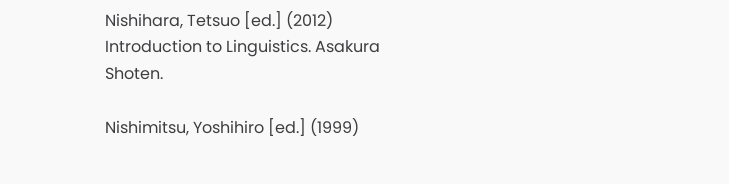Nishihara, Tetsuo [ed.] (2012) Introduction to Linguistics. Asakura Shoten.

Nishimitsu, Yoshihiro [ed.] (1999)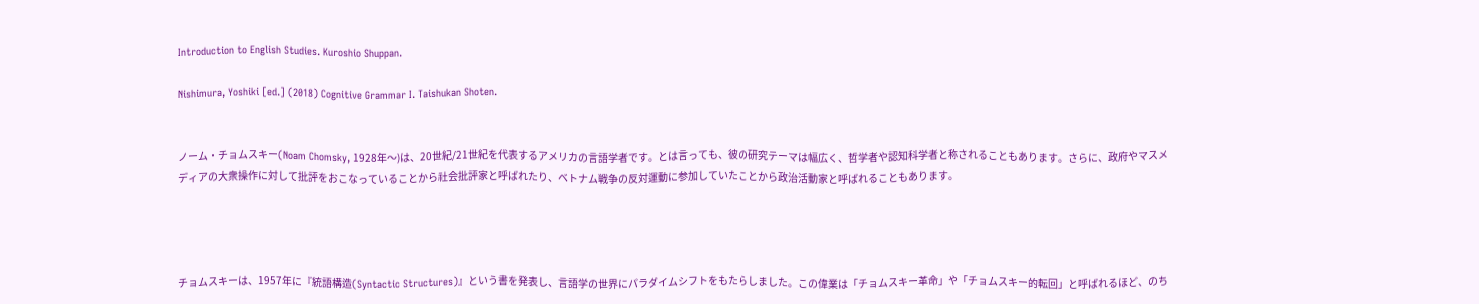Introduction to English Studies. Kuroshio Shuppan.

Nishimura, Yoshiki [ed.] (2018) Cognitive Grammar I. Taishukan Shoten.


ノーム・チョムスキー(Noam Chomsky, 1928年〜)は、20世紀/21世紀を代表するアメリカの言語学者です。とは言っても、彼の研究テーマは幅広く、哲学者や認知科学者と称されることもあります。さらに、政府やマスメディアの大衆操作に対して批評をおこなっていることから社会批評家と呼ばれたり、ベトナム戦争の反対運動に参加していたことから政治活動家と呼ばれることもあります。




チョムスキーは、1957年に『統語構造(Syntactic Structures)』という書を発表し、言語学の世界にパラダイムシフトをもたらしました。この偉業は「チョムスキー革命」や「チョムスキー的転回」と呼ばれるほど、のち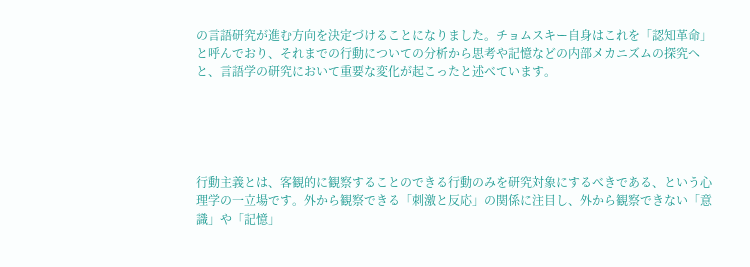の言語研究が進む方向を決定づけることになりました。チョムスキー自身はこれを「認知革命」と呼んでおり、それまでの行動についての分析から思考や記憶などの内部メカニズムの探究へと、言語学の研究において重要な変化が起こったと述べています。





行動主義とは、客観的に観察することのできる行動のみを研究対象にするべきである、という心理学の一立場です。外から観察できる「刺激と反応」の関係に注目し、外から観察できない「意識」や「記憶」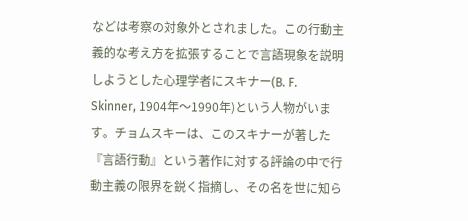などは考察の対象外とされました。この行動主義的な考え方を拡張することで言語現象を説明しようとした心理学者にスキナー(B. F. Skinner, 1904年〜1990年)という人物がいます。チョムスキーは、このスキナーが著した『言語行動』という著作に対する評論の中で行動主義の限界を鋭く指摘し、その名を世に知ら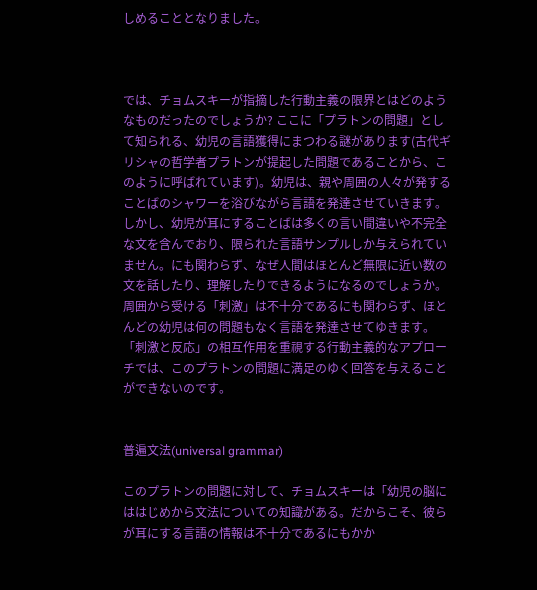しめることとなりました。



では、チョムスキーが指摘した行動主義の限界とはどのようなものだったのでしょうか? ここに「プラトンの問題」として知られる、幼児の言語獲得にまつわる謎があります(古代ギリシャの哲学者プラトンが提起した問題であることから、このように呼ばれています)。幼児は、親や周囲の人々が発することばのシャワーを浴びながら言語を発達させていきます。しかし、幼児が耳にすることばは多くの言い間違いや不完全な文を含んでおり、限られた言語サンプルしか与えられていません。にも関わらず、なぜ人間はほとんど無限に近い数の文を話したり、理解したりできるようになるのでしょうか。周囲から受ける「刺激」は不十分であるにも関わらず、ほとんどの幼児は何の問題もなく言語を発達させてゆきます。「刺激と反応」の相互作用を重視する行動主義的なアプローチでは、このプラトンの問題に満足のゆく回答を与えることができないのです。


普遍文法(universal grammar)

このプラトンの問題に対して、チョムスキーは「幼児の脳にははじめから文法についての知識がある。だからこそ、彼らが耳にする言語の情報は不十分であるにもかか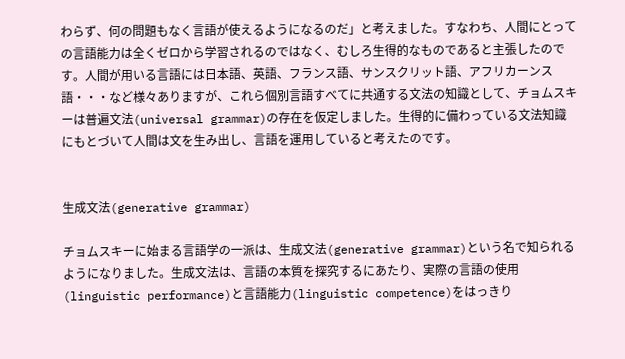わらず、何の問題もなく言語が使えるようになるのだ」と考えました。すなわち、人間にとっての言語能力は全くゼロから学習されるのではなく、むしろ生得的なものであると主張したのです。人間が用いる言語には日本語、英語、フランス語、サンスクリット語、アフリカーンス語・・・など様々ありますが、これら個別言語すべてに共通する文法の知識として、チョムスキーは普遍文法(universal grammar)の存在を仮定しました。生得的に備わっている文法知識にもとづいて人間は文を生み出し、言語を運用していると考えたのです。


生成文法(generative grammar)

チョムスキーに始まる言語学の一派は、生成文法(generative grammar)という名で知られるようになりました。生成文法は、言語の本質を探究するにあたり、実際の言語の使用(linguistic performance)と言語能力(linguistic competence)をはっきり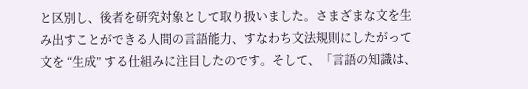と区別し、後者を研究対象として取り扱いました。さまざまな文を生み出すことができる人間の言語能力、すなわち文法規則にしたがって文を “生成” する仕組みに注目したのです。そして、「言語の知識は、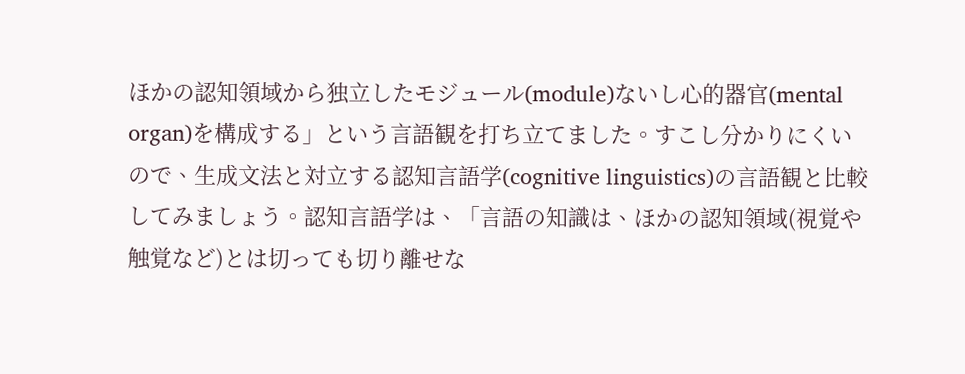ほかの認知領域から独立したモジュール(module)ないし心的器官(mental organ)を構成する」という言語観を打ち立てました。すこし分かりにくいので、生成文法と対立する認知言語学(cognitive linguistics)の言語観と比較してみましょう。認知言語学は、「言語の知識は、ほかの認知領域(視覚や触覚など)とは切っても切り離せな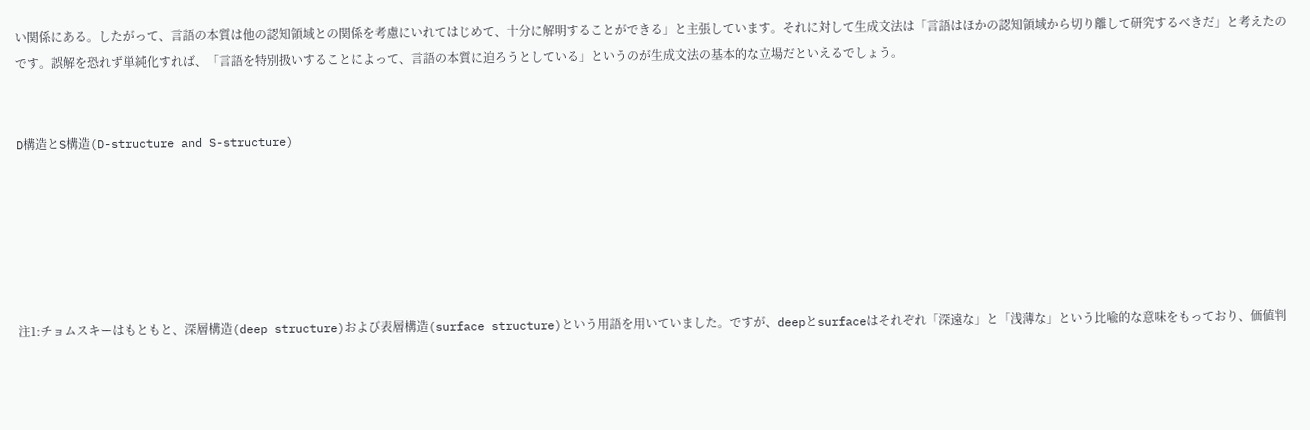い関係にある。したがって、言語の本質は他の認知領域との関係を考慮にいれてはじめて、十分に解明することができる」と主張しています。それに対して生成文法は「言語はほかの認知領域から切り離して研究するべきだ」と考えたのです。誤解を恐れず単純化すれば、「言語を特別扱いすることによって、言語の本質に迫ろうとしている」というのが生成文法の基本的な立場だといえるでしょう。


D構造とS構造(D-structure and S-structure)






注1:チョムスキーはもともと、深層構造(deep structure)および表層構造(surface structure)という用語を用いていました。ですが、deepとsurfaceはそれぞれ「深遠な」と「浅薄な」という比喩的な意味をもっており、価値判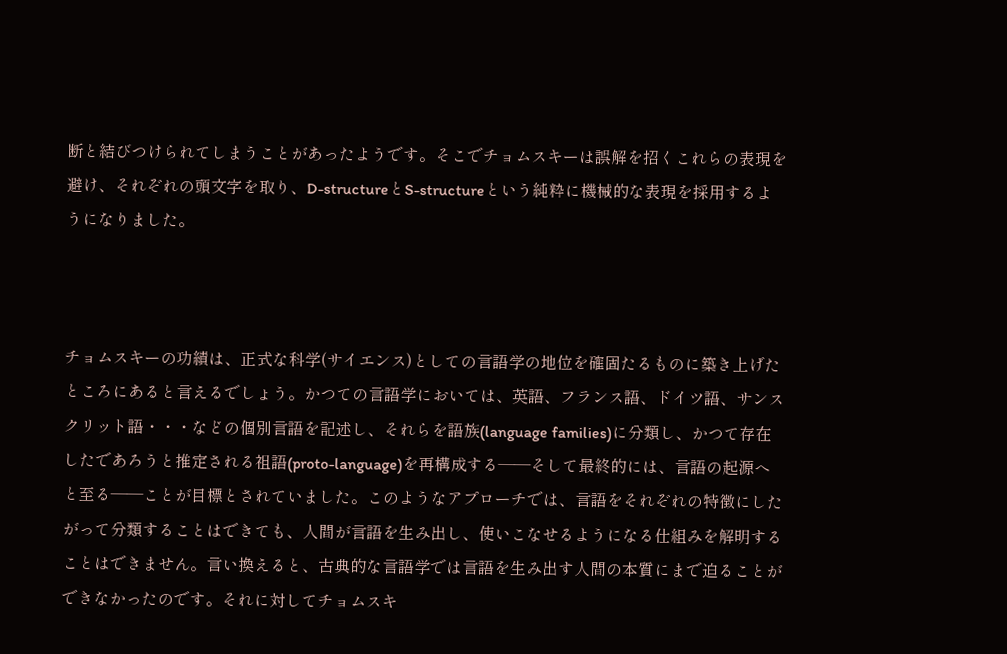断と結びつけられてしまうことがあったようです。そこでチョムスキーは誤解を招くこれらの表現を避け、それぞれの頭文字を取り、D-structureとS-structureという純粋に機械的な表現を採用するようになりました。



チョムスキーの功績は、正式な科学(サイエンス)としての言語学の地位を確固たるものに築き上げたところにあると言えるでしょう。かつての言語学においては、英語、フランス語、ドイツ語、サンスクリット語・・・などの個別言語を記述し、それらを語族(language families)に分類し、かつて存在したであろうと推定される祖語(proto-language)を再構成する――そして最終的には、言語の起源へと至る――ことが目標とされていました。このようなアプローチでは、言語をそれぞれの特徴にしたがって分類することはできても、人間が言語を生み出し、使いこなせるようになる仕組みを解明することはできません。言い換えると、古典的な言語学では言語を生み出す人間の本質にまで迫ることができなかったのです。それに対してチョムスキ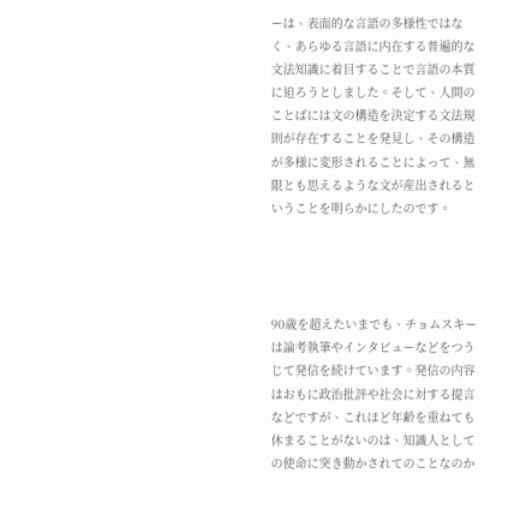ーは、表面的な言語の多様性ではなく、あらゆる言語に内在する普遍的な文法知識に着目することで言語の本質に迫ろうとしました。そして、人間のことばには文の構造を決定する文法規則が存在することを発見し、その構造が多様に変形されることによって、無限とも思えるような文が産出されるということを明らかにしたのです。




90歳を超えたいまでも、チョムスキーは論考執筆やインタビューなどをつうじて発信を続けています。発信の内容はおもに政治批評や社会に対する提言などですが、これほど年齢を重ねても休まることがないのは、知識人としての使命に突き動かされてのことなのか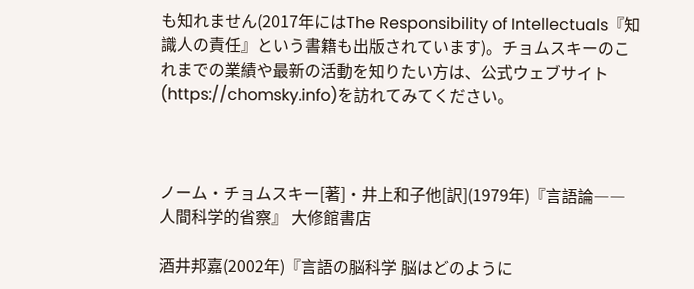も知れません(2017年にはThe Responsibility of Intellectuals『知識人の責任』という書籍も出版されています)。チョムスキーのこれまでの業績や最新の活動を知りたい方は、公式ウェブサイト(https://chomsky.info)を訪れてみてください。



ノーム・チョムスキー[著]・井上和子他[訳](1979年)『言語論――人間科学的省察』 大修館書店

酒井邦嘉(2002年)『言語の脳科学 脳はどのように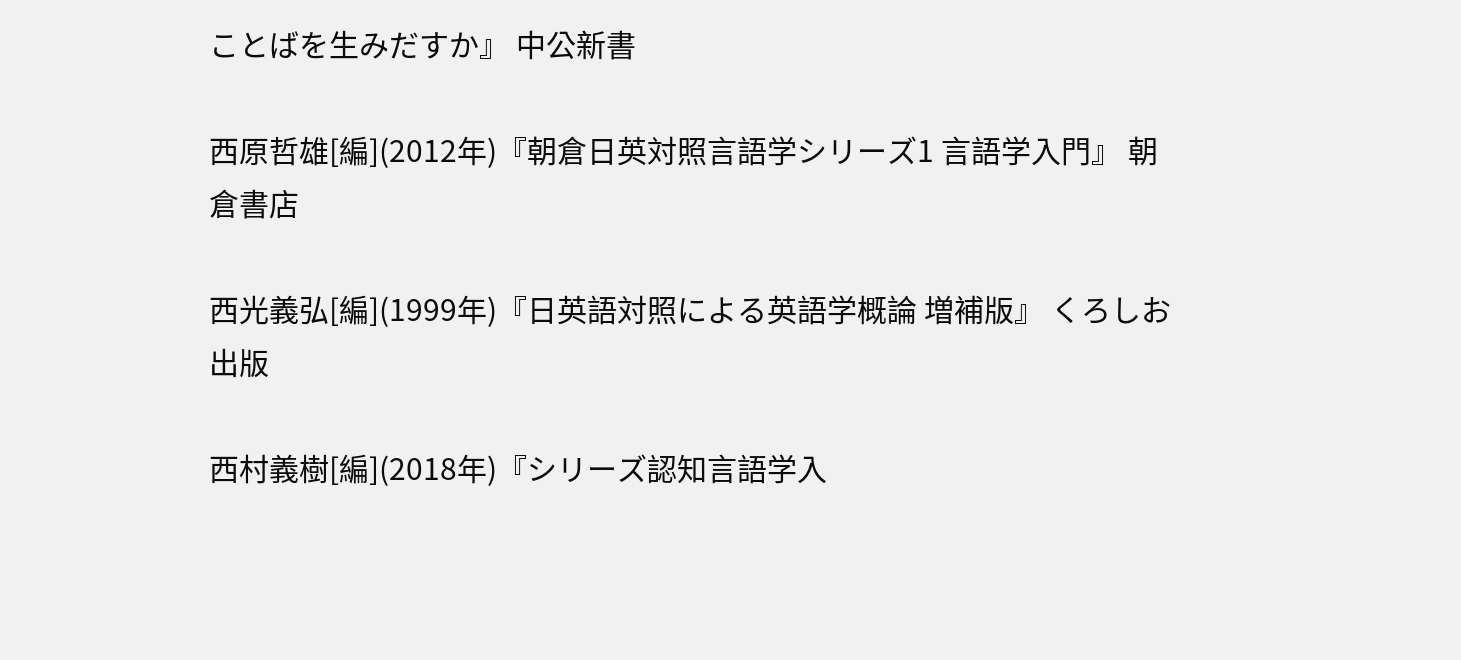ことばを生みだすか』 中公新書

西原哲雄[編](2012年)『朝倉日英対照言語学シリーズ1 言語学入門』 朝倉書店

西光義弘[編](1999年)『日英語対照による英語学概論 増補版』 くろしお出版

西村義樹[編](2018年)『シリーズ認知言語学入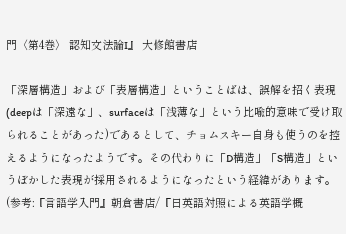門〈第4巻〉 認知文法論I』 大修館書店

「深層構造」および「表層構造」ということばは、誤解を招く表現(deepは「深遠な」、surfaceは「浅薄な」という比喩的意味で受け取られることがあった)であるとして、チョムスキー自身も使うのを控えるようになったようです。その代わりに「D構造」「S構造」というぼかした表現が採用されるようになったという経緯があります。(参考:『言語学入門』朝倉書店/『日英語対照による英語学概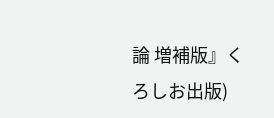論 増補版』くろしお出版)